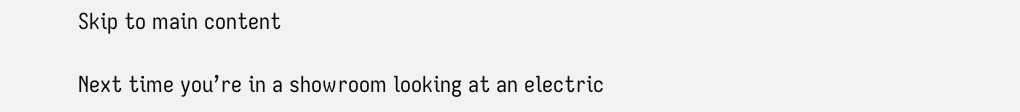Skip to main content

Next time you’re in a showroom looking at an electric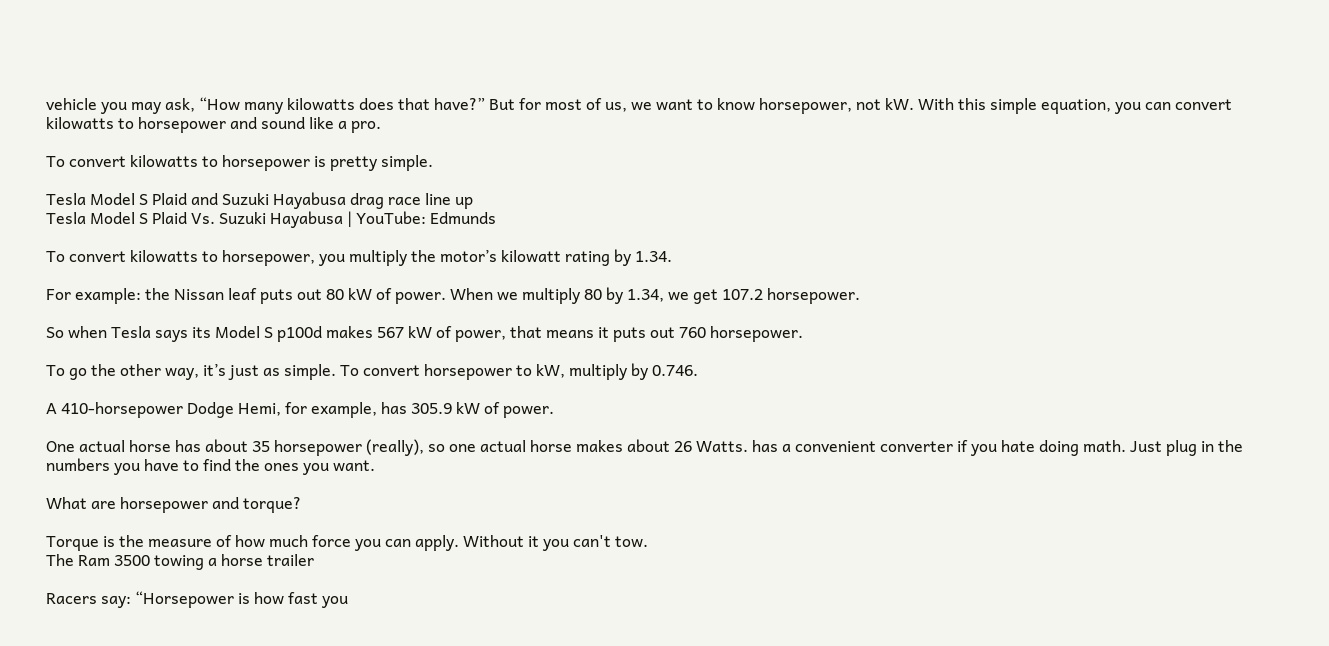vehicle you may ask, “How many kilowatts does that have?” But for most of us, we want to know horsepower, not kW. With this simple equation, you can convert kilowatts to horsepower and sound like a pro.

To convert kilowatts to horsepower is pretty simple.

Tesla Model S Plaid and Suzuki Hayabusa drag race line up
Tesla Model S Plaid Vs. Suzuki Hayabusa | YouTube: Edmunds

To convert kilowatts to horsepower, you multiply the motor’s kilowatt rating by 1.34.

For example: the Nissan leaf puts out 80 kW of power. When we multiply 80 by 1.34, we get 107.2 horsepower.

So when Tesla says its Model S p100d makes 567 kW of power, that means it puts out 760 horsepower.

To go the other way, it’s just as simple. To convert horsepower to kW, multiply by 0.746.

A 410-horsepower Dodge Hemi, for example, has 305.9 kW of power.

One actual horse has about 35 horsepower (really), so one actual horse makes about 26 Watts. has a convenient converter if you hate doing math. Just plug in the numbers you have to find the ones you want.

What are horsepower and torque?

Torque is the measure of how much force you can apply. Without it you can't tow.
The Ram 3500 towing a horse trailer

Racers say: “Horsepower is how fast you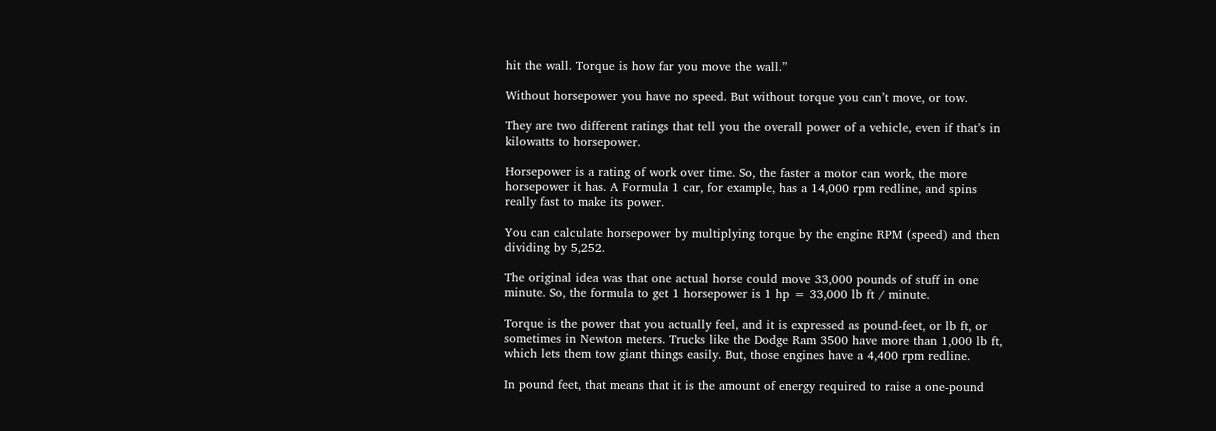hit the wall. Torque is how far you move the wall.”

Without horsepower you have no speed. But without torque you can’t move, or tow.

They are two different ratings that tell you the overall power of a vehicle, even if that’s in kilowatts to horsepower.

Horsepower is a rating of work over time. So, the faster a motor can work, the more horsepower it has. A Formula 1 car, for example, has a 14,000 rpm redline, and spins really fast to make its power.

You can calculate horsepower by multiplying torque by the engine RPM (speed) and then dividing by 5,252.

The original idea was that one actual horse could move 33,000 pounds of stuff in one minute. So, the formula to get 1 horsepower is 1 hp = 33,000 lb ft / minute.

Torque is the power that you actually feel, and it is expressed as pound-feet, or lb ft, or sometimes in Newton meters. Trucks like the Dodge Ram 3500 have more than 1,000 lb ft, which lets them tow giant things easily. But, those engines have a 4,400 rpm redline.

In pound feet, that means that it is the amount of energy required to raise a one-pound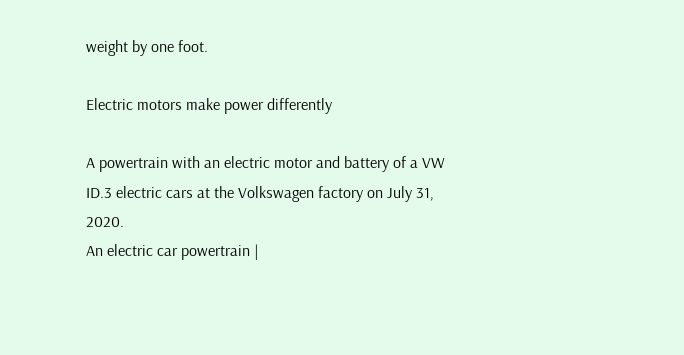weight by one foot.

Electric motors make power differently

A powertrain with an electric motor and battery of a VW ID.3 electric cars at the Volkswagen factory on July 31, 2020.
An electric car powertrain |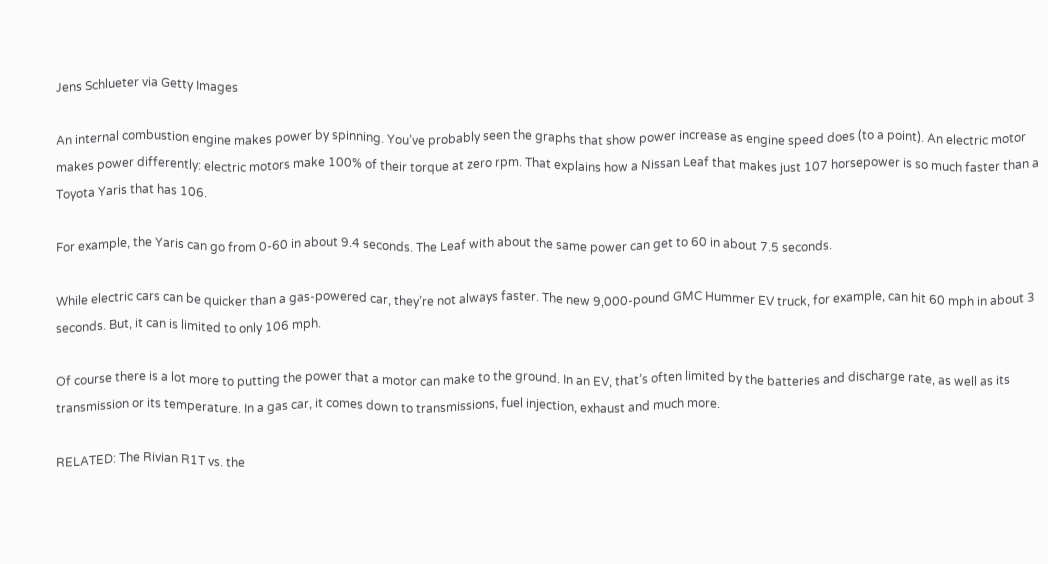Jens Schlueter via Getty Images

An internal combustion engine makes power by spinning. You’ve probably seen the graphs that show power increase as engine speed does (to a point). An electric motor makes power differently: electric motors make 100% of their torque at zero rpm. That explains how a Nissan Leaf that makes just 107 horsepower is so much faster than a Toyota Yaris that has 106.

For example, the Yaris can go from 0-60 in about 9.4 seconds. The Leaf with about the same power can get to 60 in about 7.5 seconds.

While electric cars can be quicker than a gas-powered car, they’re not always faster. The new 9,000-pound GMC Hummer EV truck, for example, can hit 60 mph in about 3 seconds. But, it can is limited to only 106 mph.

Of course there is a lot more to putting the power that a motor can make to the ground. In an EV, that’s often limited by the batteries and discharge rate, as well as its transmission or its temperature. In a gas car, it comes down to transmissions, fuel injection, exhaust and much more.

RELATED: The Rivian R1T vs. the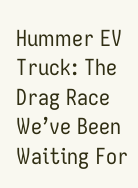Hummer EV Truck: The Drag Race We’ve Been Waiting For